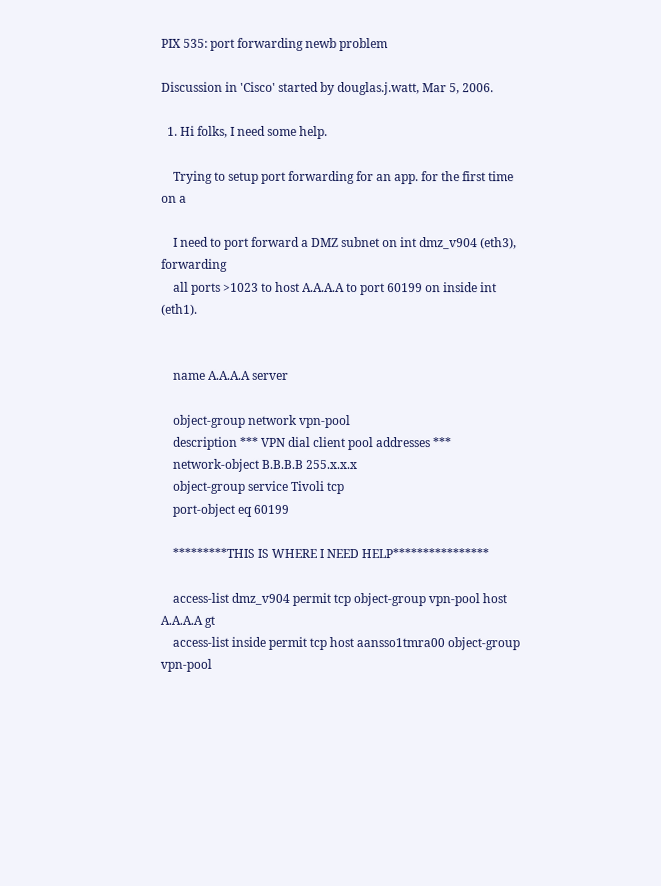PIX 535: port forwarding newb problem

Discussion in 'Cisco' started by douglas.j.watt, Mar 5, 2006.

  1. Hi folks, I need some help.

    Trying to setup port forwarding for an app. for the first time on a

    I need to port forward a DMZ subnet on int dmz_v904 (eth3), forwarding
    all ports >1023 to host A.A.A.A to port 60199 on inside int (eth1).


    name A.A.A.A server

    object-group network vpn-pool
    description *** VPN dial client pool addresses ***
    network-object B.B.B.B 255.x.x.x
    object-group service Tivoli tcp
    port-object eq 60199

    *********THIS IS WHERE I NEED HELP****************

    access-list dmz_v904 permit tcp object-group vpn-pool host A.A.A.A gt
    access-list inside permit tcp host aansso1tmra00 object-group vpn-pool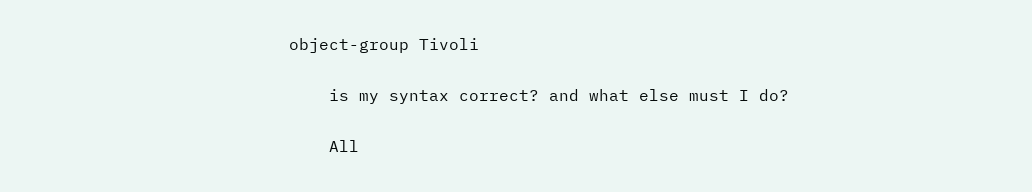object-group Tivoli

    is my syntax correct? and what else must I do?

    All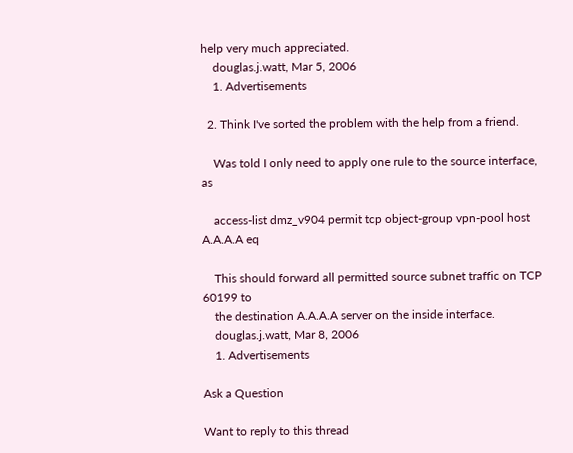help very much appreciated.
    douglas.j.watt, Mar 5, 2006
    1. Advertisements

  2. Think I've sorted the problem with the help from a friend.

    Was told I only need to apply one rule to the source interface, as

    access-list dmz_v904 permit tcp object-group vpn-pool host A.A.A.A eq

    This should forward all permitted source subnet traffic on TCP 60199 to
    the destination A.A.A.A server on the inside interface.
    douglas.j.watt, Mar 8, 2006
    1. Advertisements

Ask a Question

Want to reply to this thread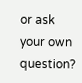or ask your own question?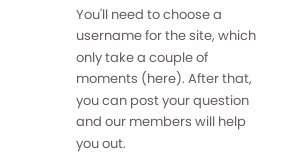You'll need to choose a username for the site, which only take a couple of moments (here). After that, you can post your question and our members will help you out.